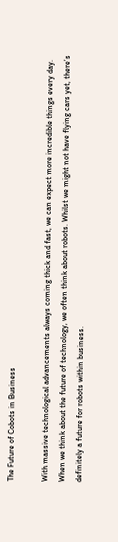The Future of Cobots in Business

With massive technological advancements always coming thick and fast, we can expect more incredible things every day. When we think about the future of technology, we often think about robots. Whilst we might not have flying cars yet, there’s definitely a future for robots within business.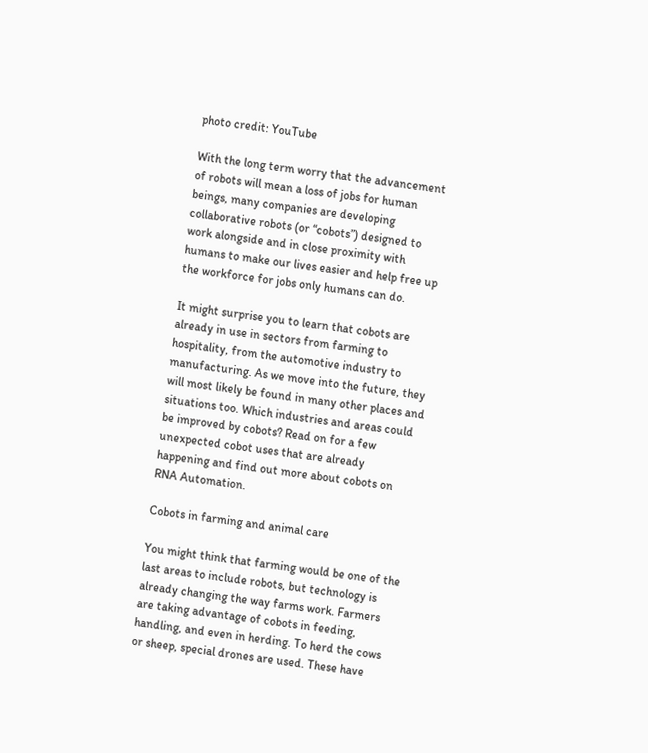photo credit: YouTube

With the long term worry that the advancement of robots will mean a loss of jobs for human beings, many companies are developing collaborative robots (or “cobots”) designed to work alongside and in close proximity with humans to make our lives easier and help free up the workforce for jobs only humans can do.

It might surprise you to learn that cobots are already in use in sectors from farming to hospitality, from the automotive industry to manufacturing. As we move into the future, they will most likely be found in many other places and situations too. Which industries and areas could be improved by cobots? Read on for a few unexpected cobot uses that are already happening and find out more about cobots on RNA Automation.

Cobots in farming and animal care

You might think that farming would be one of the last areas to include robots, but technology is already changing the way farms work. Farmers are taking advantage of cobots in feeding, handling, and even in herding. To herd the cows or sheep, special drones are used. These have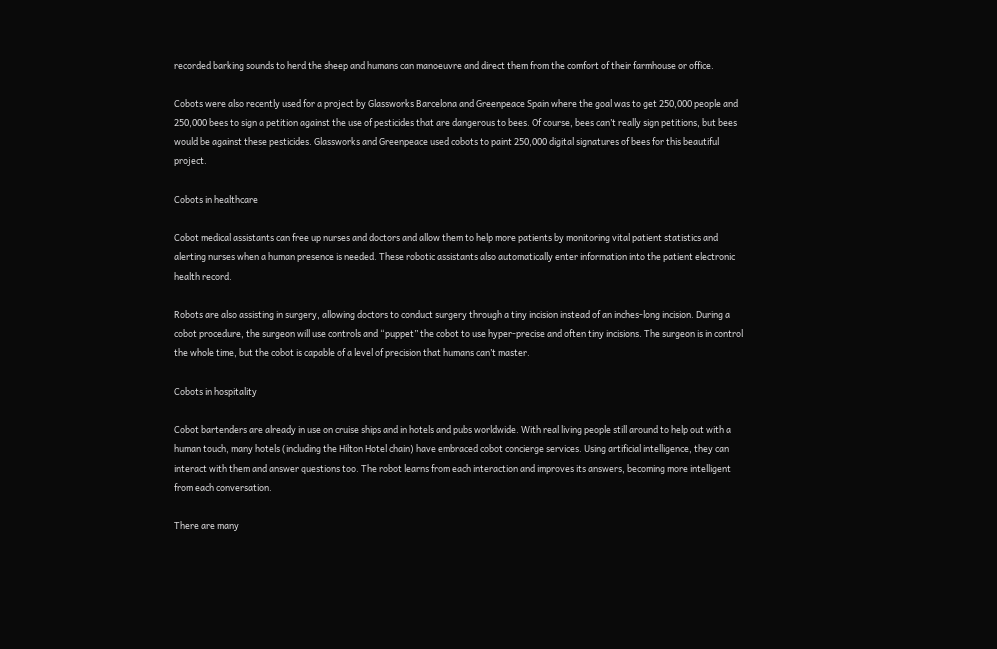recorded barking sounds to herd the sheep and humans can manoeuvre and direct them from the comfort of their farmhouse or office.

Cobots were also recently used for a project by Glassworks Barcelona and Greenpeace Spain where the goal was to get 250,000 people and 250,000 bees to sign a petition against the use of pesticides that are dangerous to bees. Of course, bees can’t really sign petitions, but bees would be against these pesticides. Glassworks and Greenpeace used cobots to paint 250,000 digital signatures of bees for this beautiful project.

Cobots in healthcare

Cobot medical assistants can free up nurses and doctors and allow them to help more patients by monitoring vital patient statistics and alerting nurses when a human presence is needed. These robotic assistants also automatically enter information into the patient electronic health record.

Robots are also assisting in surgery, allowing doctors to conduct surgery through a tiny incision instead of an inches-long incision. During a cobot procedure, the surgeon will use controls and “puppet” the cobot to use hyper-precise and often tiny incisions. The surgeon is in control the whole time, but the cobot is capable of a level of precision that humans can’t master.

Cobots in hospitality

Cobot bartenders are already in use on cruise ships and in hotels and pubs worldwide. With real living people still around to help out with a human touch, many hotels (including the Hilton Hotel chain) have embraced cobot concierge services. Using artificial intelligence, they can interact with them and answer questions too. The robot learns from each interaction and improves its answers, becoming more intelligent from each conversation.

There are many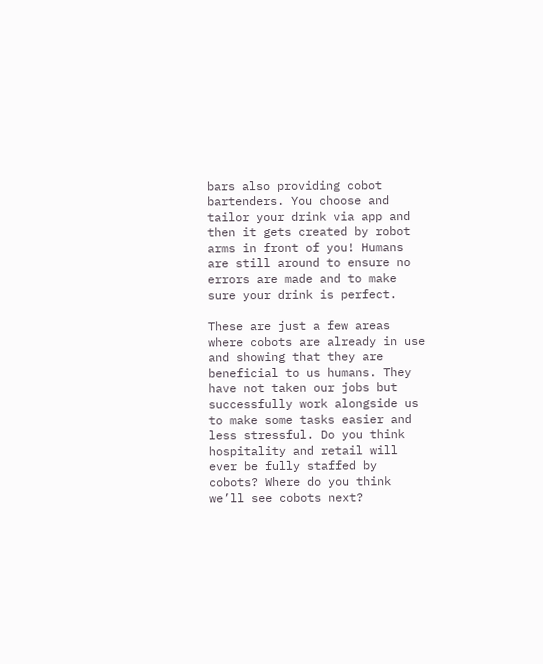bars also providing cobot bartenders. You choose and tailor your drink via app and then it gets created by robot arms in front of you! Humans are still around to ensure no errors are made and to make sure your drink is perfect.

These are just a few areas where cobots are already in use and showing that they are beneficial to us humans. They have not taken our jobs but successfully work alongside us to make some tasks easier and less stressful. Do you think hospitality and retail will ever be fully staffed by cobots? Where do you think we’ll see cobots next?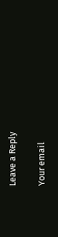Leave a Reply

Your email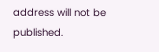address will not be published.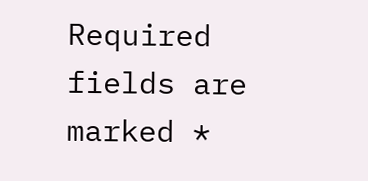Required fields are marked *